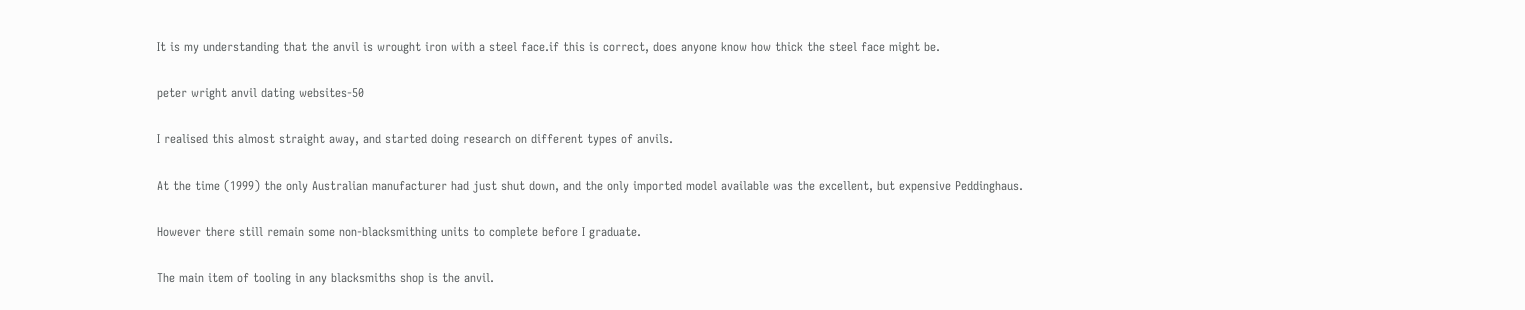It is my understanding that the anvil is wrought iron with a steel face.if this is correct, does anyone know how thick the steel face might be.

peter wright anvil dating websites-50

I realised this almost straight away, and started doing research on different types of anvils.

At the time (1999) the only Australian manufacturer had just shut down, and the only imported model available was the excellent, but expensive Peddinghaus.

However there still remain some non-blacksmithing units to complete before I graduate.

The main item of tooling in any blacksmiths shop is the anvil.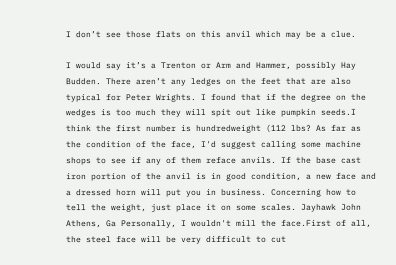I don’t see those flats on this anvil which may be a clue.

I would say it’s a Trenton or Arm and Hammer, possibly Hay Budden. There aren’t any ledges on the feet that are also typical for Peter Wrights. I found that if the degree on the wedges is too much they will spit out like pumpkin seeds.I think the first number is hundredweight (112 lbs? As far as the condition of the face, I'd suggest calling some machine shops to see if any of them reface anvils. If the base cast iron portion of the anvil is in good condition, a new face and a dressed horn will put you in business. Concerning how to tell the weight, just place it on some scales. Jayhawk John Athens, Ga Personally, I wouldn't mill the face.First of all, the steel face will be very difficult to cut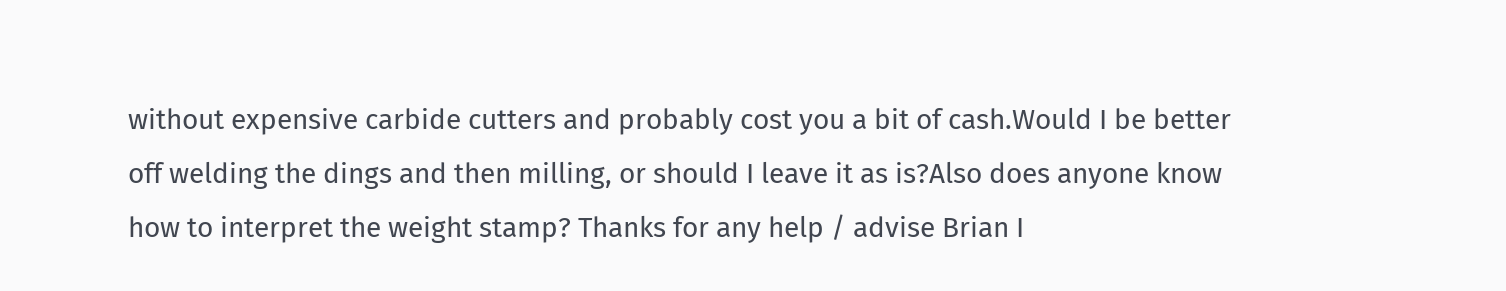without expensive carbide cutters and probably cost you a bit of cash.Would I be better off welding the dings and then milling, or should I leave it as is?Also does anyone know how to interpret the weight stamp? Thanks for any help / advise Brian I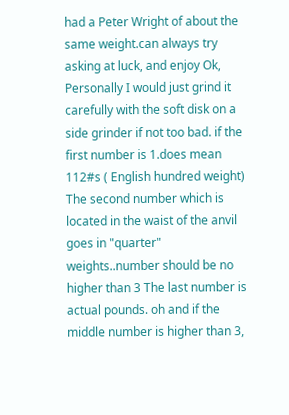had a Peter Wright of about the same weight.can always try asking at luck, and enjoy Ok, Personally I would just grind it carefully with the soft disk on a side grinder if not too bad. if the first number is 1.does mean 112#s ( English hundred weight) The second number which is located in the waist of the anvil goes in "quarter" weights..number should be no higher than 3 The last number is actual pounds. oh and if the middle number is higher than 3,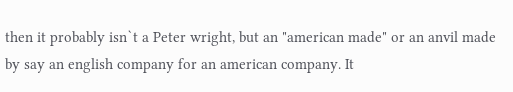then it probably isn`t a Peter wright, but an "american made" or an anvil made by say an english company for an american company. It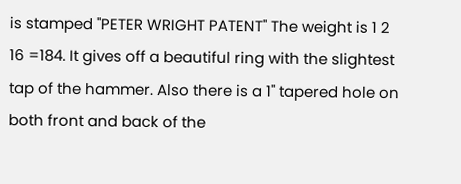is stamped "PETER WRIGHT PATENT" The weight is 1 2 16 =184. It gives off a beautiful ring with the slightest tap of the hammer. Also there is a 1" tapered hole on both front and back of the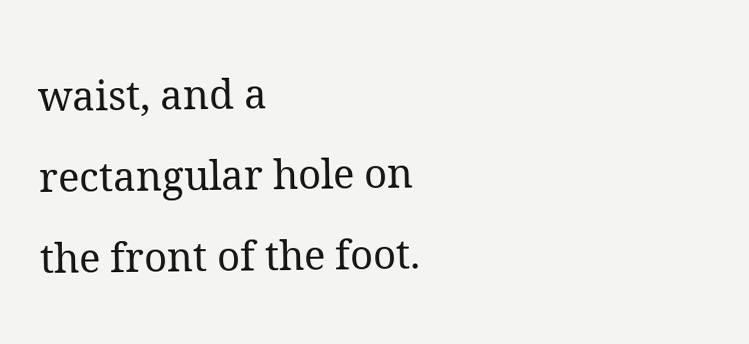waist, and a rectangular hole on the front of the foot.